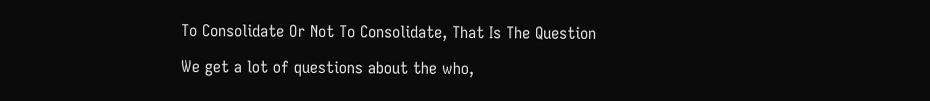To Consolidate Or Not To Consolidate, That Is The Question

We get a lot of questions about the who,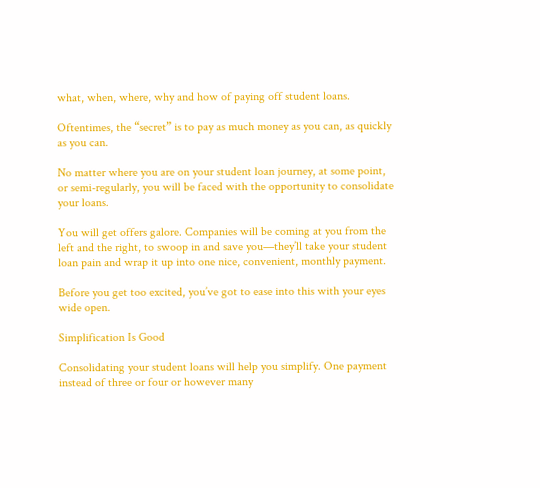what, when, where, why and how of paying off student loans.

Oftentimes, the “secret” is to pay as much money as you can, as quickly as you can.

No matter where you are on your student loan journey, at some point, or semi-regularly, you will be faced with the opportunity to consolidate your loans.

You will get offers galore. Companies will be coming at you from the left and the right, to swoop in and save you—they’ll take your student loan pain and wrap it up into one nice, convenient, monthly payment.

Before you get too excited, you’ve got to ease into this with your eyes wide open.

Simplification Is Good

Consolidating your student loans will help you simplify. One payment instead of three or four or however many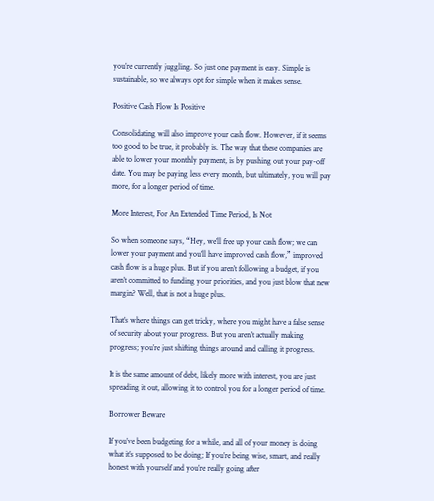you’re currently juggling. So just one payment is easy. Simple is sustainable, so we always opt for simple when it makes sense.

Positive Cash Flow Is Positive

Consolidating will also improve your cash flow. However, if it seems too good to be true, it probably is. The way that these companies are able to lower your monthly payment, is by pushing out your pay-off date. You may be paying less every month, but ultimately, you will pay more, for a longer period of time.

More Interest, For An Extended Time Period, Is Not

So when someone says, “Hey, we’ll free up your cash flow; we can lower your payment and you’ll have improved cash flow,” improved cash flow is a huge plus. But if you aren’t following a budget, if you aren’t committed to funding your priorities, and you just blow that new margin? Well, that is not a huge plus.

That’s where things can get tricky, where you might have a false sense of security about your progress. But you aren’t actually making progress; you’re just shifting things around and calling it progress.

It is the same amount of debt, likely more with interest, you are just spreading it out, allowing it to control you for a longer period of time.

Borrower Beware

If you’ve been budgeting for a while, and all of your money is doing what it’s supposed to be doing; If you’re being wise, smart, and really honest with yourself and you’re really going after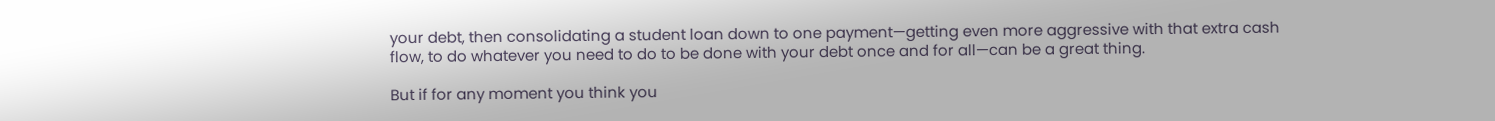your debt, then consolidating a student loan down to one payment—getting even more aggressive with that extra cash flow, to do whatever you need to do to be done with your debt once and for all—can be a great thing.

But if for any moment you think you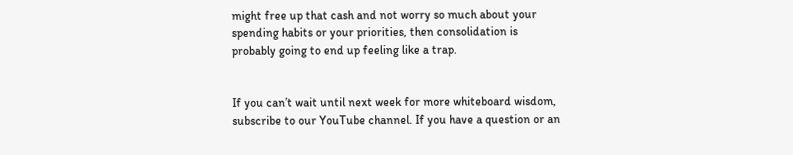might free up that cash and not worry so much about your spending habits or your priorities, then consolidation is probably going to end up feeling like a trap.


If you can’t wait until next week for more whiteboard wisdom, subscribe to our YouTube channel. If you have a question or an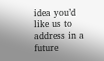idea you’d like us to address in a future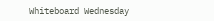Whiteboard Wednesday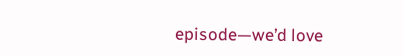episode—we’d love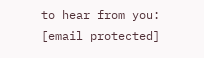to hear from you: [email protected]